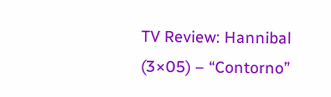TV Review: Hannibal (3×05) – “Contorno”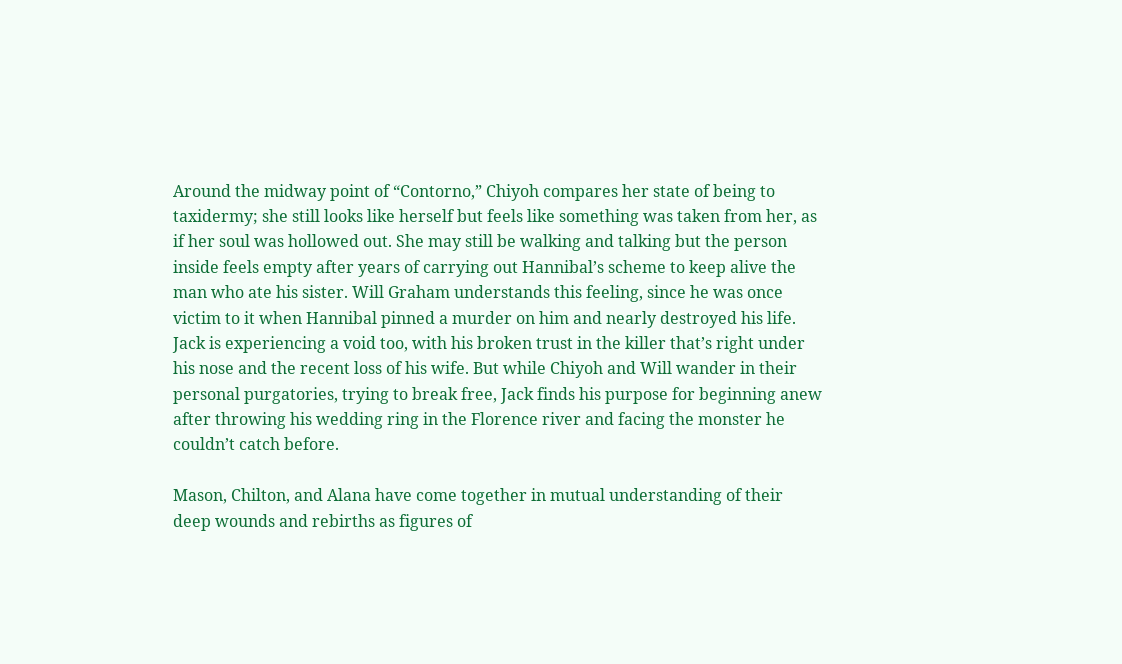Around the midway point of “Contorno,” Chiyoh compares her state of being to taxidermy; she still looks like herself but feels like something was taken from her, as if her soul was hollowed out. She may still be walking and talking but the person inside feels empty after years of carrying out Hannibal’s scheme to keep alive the man who ate his sister. Will Graham understands this feeling, since he was once victim to it when Hannibal pinned a murder on him and nearly destroyed his life. Jack is experiencing a void too, with his broken trust in the killer that’s right under his nose and the recent loss of his wife. But while Chiyoh and Will wander in their personal purgatories, trying to break free, Jack finds his purpose for beginning anew after throwing his wedding ring in the Florence river and facing the monster he couldn’t catch before.

Mason, Chilton, and Alana have come together in mutual understanding of their deep wounds and rebirths as figures of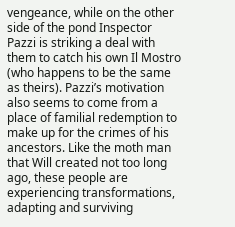vengeance, while on the other side of the pond Inspector Pazzi is striking a deal with them to catch his own Il Mostro (who happens to be the same as theirs). Pazzi’s motivation also seems to come from a place of familial redemption to make up for the crimes of his ancestors. Like the moth man that Will created not too long ago, these people are experiencing transformations, adapting and surviving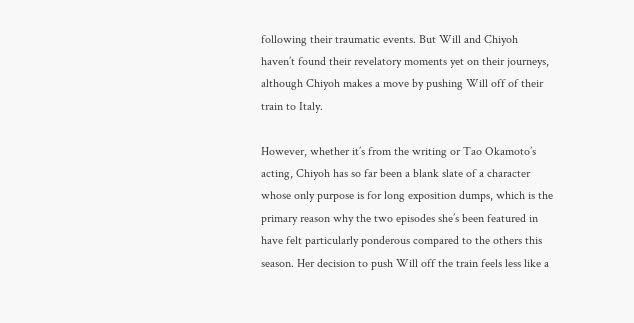following their traumatic events. But Will and Chiyoh haven’t found their revelatory moments yet on their journeys, although Chiyoh makes a move by pushing Will off of their train to Italy.

However, whether it’s from the writing or Tao Okamoto’s acting, Chiyoh has so far been a blank slate of a character whose only purpose is for long exposition dumps, which is the primary reason why the two episodes she’s been featured in have felt particularly ponderous compared to the others this season. Her decision to push Will off the train feels less like a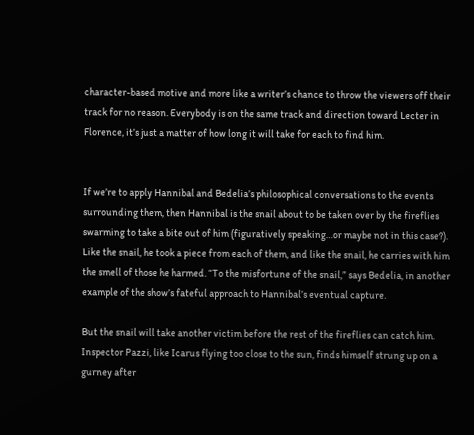character-based motive and more like a writer’s chance to throw the viewers off their track for no reason. Everybody is on the same track and direction toward Lecter in Florence, it’s just a matter of how long it will take for each to find him.


If we’re to apply Hannibal and Bedelia’s philosophical conversations to the events surrounding them, then Hannibal is the snail about to be taken over by the fireflies swarming to take a bite out of him (figuratively speaking…or maybe not in this case?). Like the snail, he took a piece from each of them, and like the snail, he carries with him the smell of those he harmed. “To the misfortune of the snail,” says Bedelia, in another example of the show’s fateful approach to Hannibal’s eventual capture.

But the snail will take another victim before the rest of the fireflies can catch him. Inspector Pazzi, like Icarus flying too close to the sun, finds himself strung up on a gurney after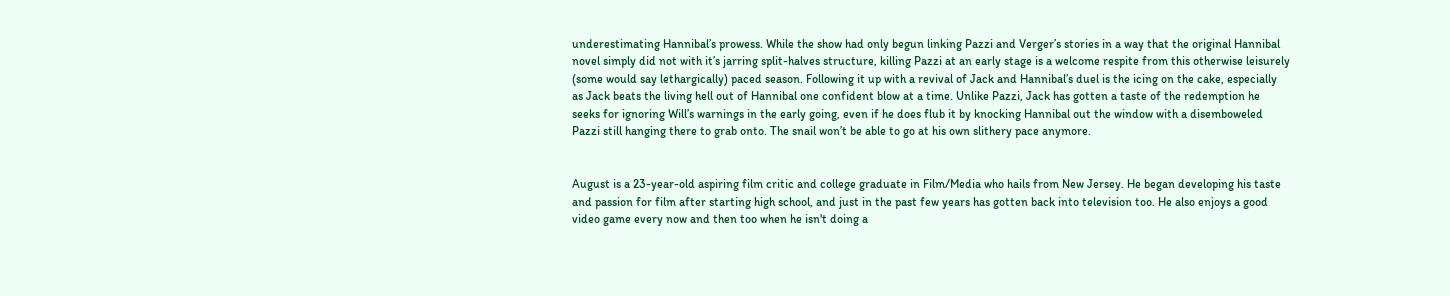underestimating Hannibal’s prowess. While the show had only begun linking Pazzi and Verger’s stories in a way that the original Hannibal novel simply did not with it’s jarring split-halves structure, killing Pazzi at an early stage is a welcome respite from this otherwise leisurely (some would say lethargically) paced season. Following it up with a revival of Jack and Hannibal’s duel is the icing on the cake, especially as Jack beats the living hell out of Hannibal one confident blow at a time. Unlike Pazzi, Jack has gotten a taste of the redemption he seeks for ignoring Will’s warnings in the early going, even if he does flub it by knocking Hannibal out the window with a disemboweled Pazzi still hanging there to grab onto. The snail won’t be able to go at his own slithery pace anymore.


August is a 23-year-old aspiring film critic and college graduate in Film/Media who hails from New Jersey. He began developing his taste and passion for film after starting high school, and just in the past few years has gotten back into television too. He also enjoys a good video game every now and then too when he isn't doing a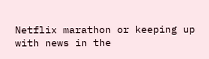Netflix marathon or keeping up with news in the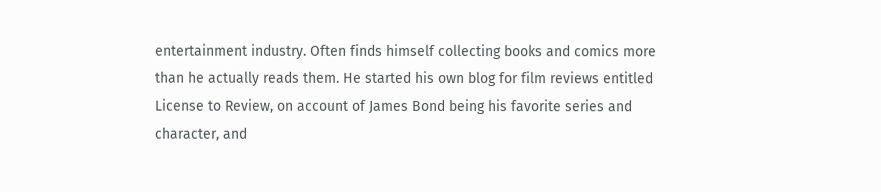entertainment industry. Often finds himself collecting books and comics more than he actually reads them. He started his own blog for film reviews entitled License to Review, on account of James Bond being his favorite series and character, and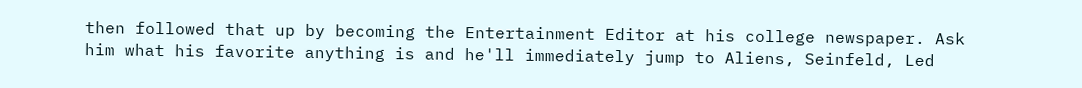then followed that up by becoming the Entertainment Editor at his college newspaper. Ask him what his favorite anything is and he'll immediately jump to Aliens, Seinfeld, Led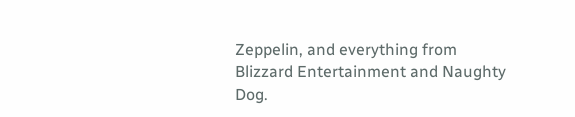Zeppelin, and everything from Blizzard Entertainment and Naughty Dog.